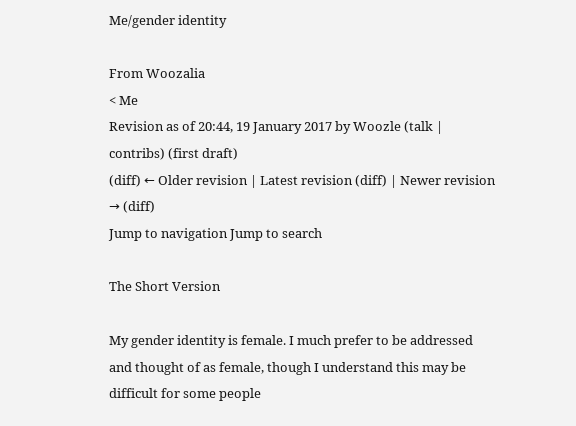Me/gender identity

From Woozalia
< Me
Revision as of 20:44, 19 January 2017 by Woozle (talk | contribs) (first draft)
(diff) ← Older revision | Latest revision (diff) | Newer revision → (diff)
Jump to navigation Jump to search

The Short Version

My gender identity is female. I much prefer to be addressed and thought of as female, though I understand this may be difficult for some people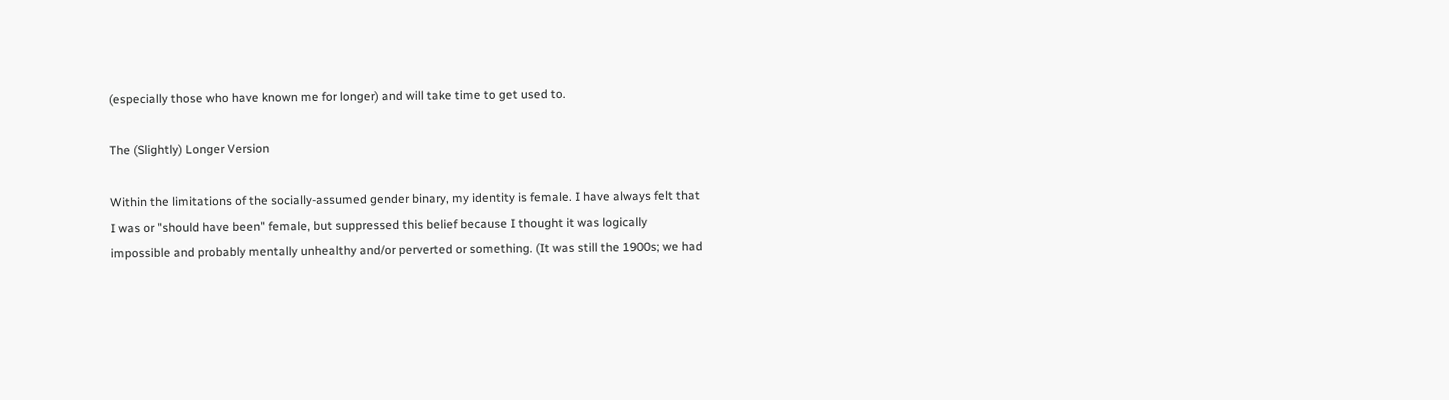(especially those who have known me for longer) and will take time to get used to.

The (Slightly) Longer Version

Within the limitations of the socially-assumed gender binary, my identity is female. I have always felt that I was or "should have been" female, but suppressed this belief because I thought it was logically impossible and probably mentally unhealthy and/or perverted or something. (It was still the 1900s; we had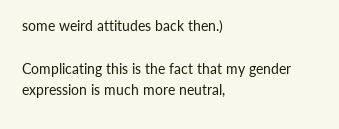some weird attitudes back then.)

Complicating this is the fact that my gender expression is much more neutral,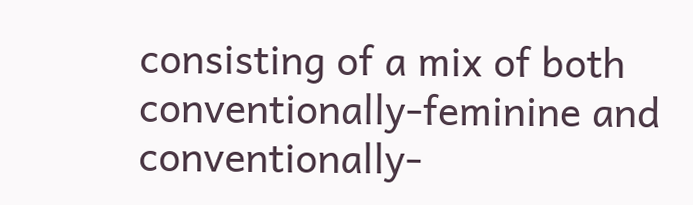consisting of a mix of both conventionally-feminine and conventionally-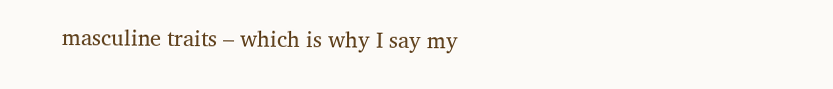masculine traits – which is why I say my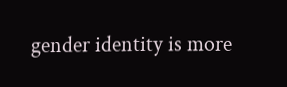gender identity is more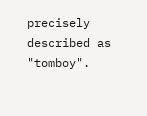precisely described as "tomboy".